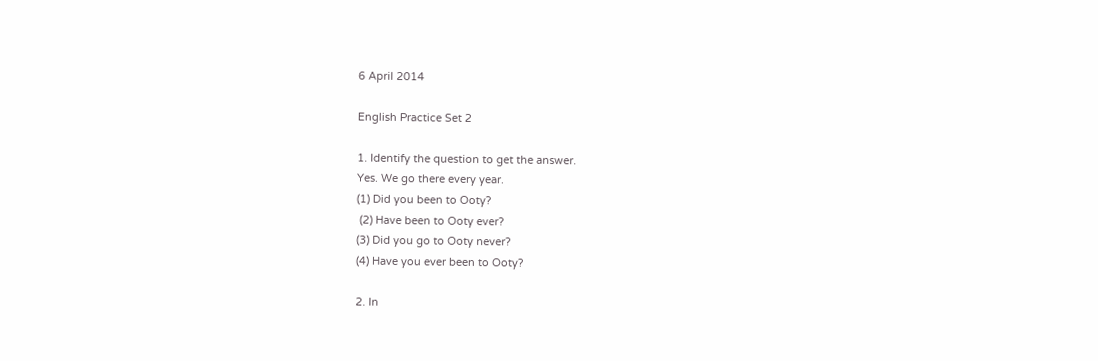6 April 2014

English Practice Set 2

1. Identify the question to get the answer.
Yes. We go there every year.
(1) Did you been to Ooty?
 (2) Have been to Ooty ever?
(3) Did you go to Ooty never?
(4) Have you ever been to Ooty?

2. In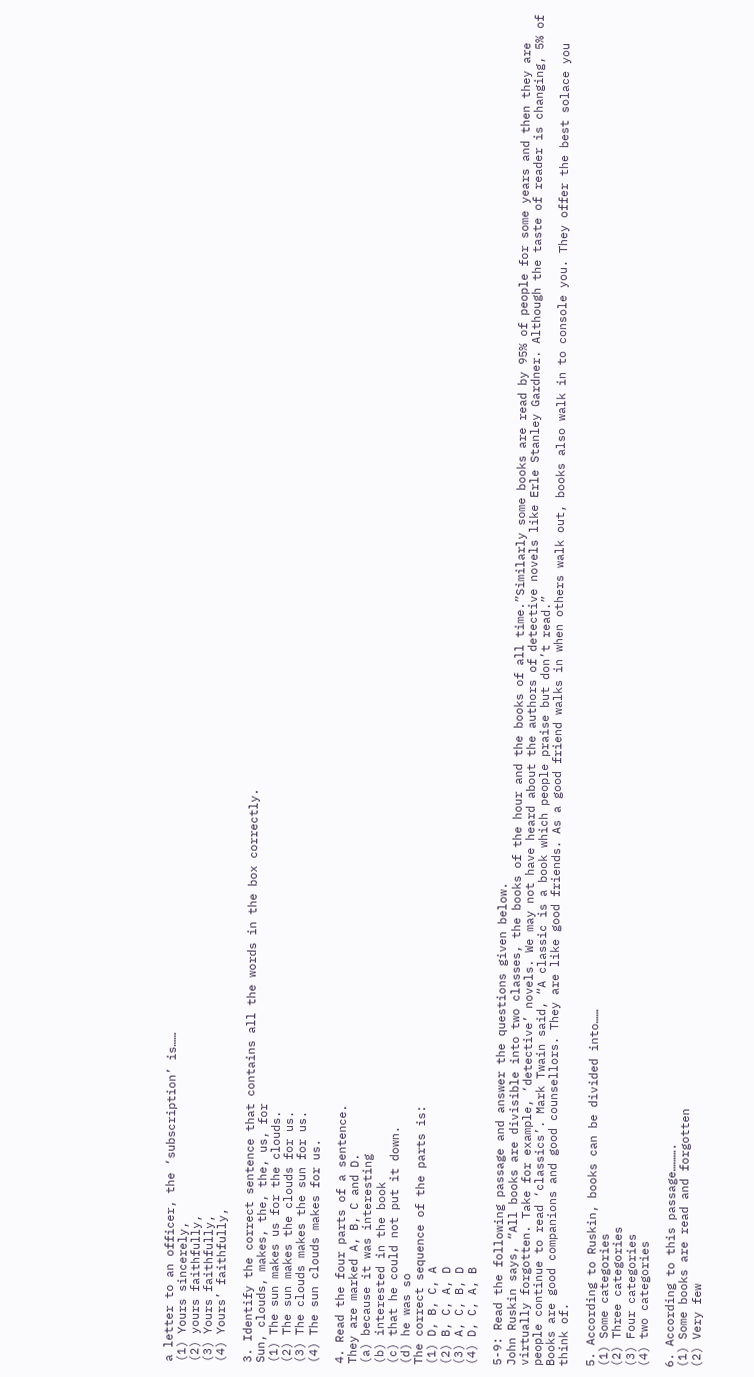a letter to an officer, the ‘subscription’ is……
(1) Yours sincerely,
(2) yours faithfully,
(3) Yours faithfully,
(4) Yours’ faithfully,

3. Identify the correct sentence that contains all the words in the box correctly.
Sun, clouds, makes, the, the, us, for
(1) The sun makes us for the clouds.
(2) The sun makes the clouds for us.
(3) The clouds makes the sun for us.
(4) The sun clouds makes for us.

4. Read the four parts of a sentence.
They are marked A, B, C and D.
(a) because it was interesting
(b) interested in the book
(c) that he could not put it down.
(d) he was so
The correct sequence of the parts is:
(1) D, B, C, A
(2) B, C, A, D
(3) A, C, B, D
(4) D, C, A, B

5-9: Read the following passage and answer the questions given below.
John Ruskin says, “All books are divisible into two classes, the books of the hour and the books of all time.”Similarly some books are read by 95% of people for some years and then they are virtually forgotten. Take for example, ‘detective’ novels. We may not have heard about the authors of detective novels like Erle Stanley Gardner. Although the taste of reader is changing, 5% of people continue to read ‘classics’. Mark Twain said, “A classic is a book which people praise but don’t read.”
Books are good companions and good counsellors. They are like good friends. As a good friend walks in when others walk out, books also walk in to console you. They offer the best solace you think of.

5. According to Ruskin, books can be divided into……
(1) Some categories
(2) Three categories
(3) Four categories
(4) two categories

6. According to this passage……….
(1) Some books are read and forgotten
(2) Very few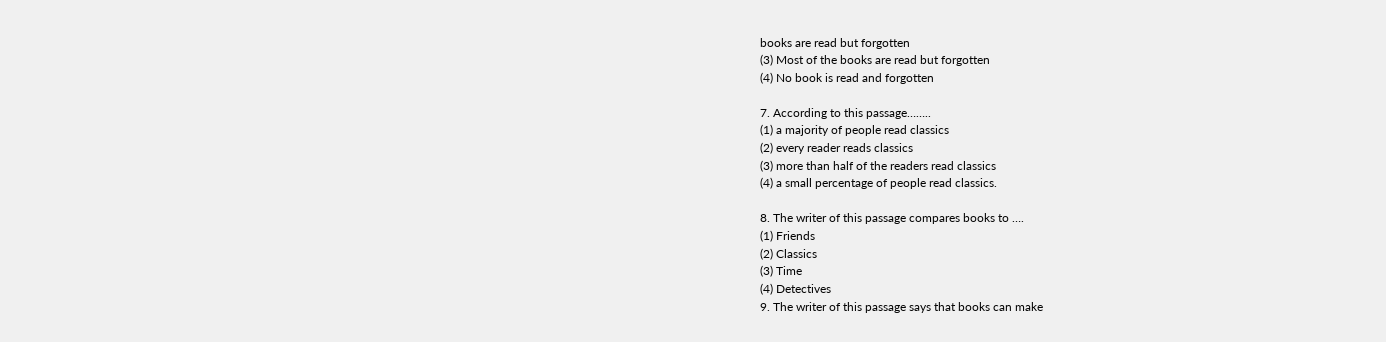books are read but forgotten
(3) Most of the books are read but forgotten
(4) No book is read and forgotten

7. According to this passage……..
(1) a majority of people read classics
(2) every reader reads classics
(3) more than half of the readers read classics
(4) a small percentage of people read classics.

8. The writer of this passage compares books to ….
(1) Friends
(2) Classics
(3) Time
(4) Detectives
9. The writer of this passage says that books can make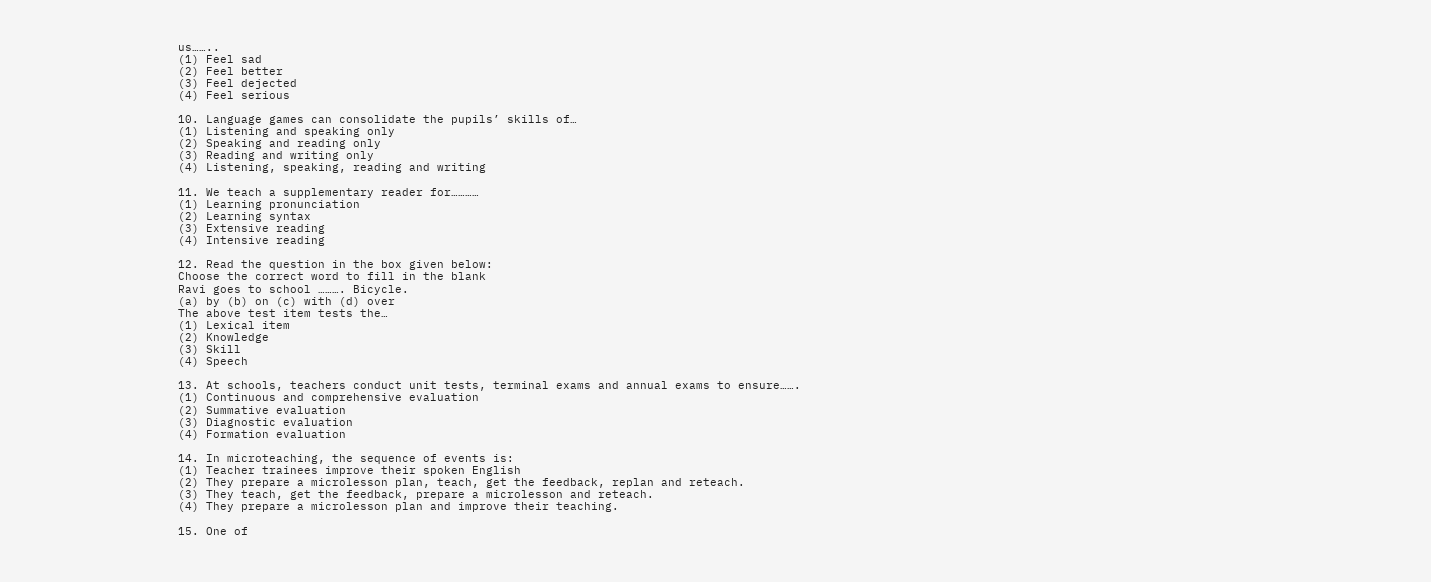us……..
(1) Feel sad
(2) Feel better
(3) Feel dejected
(4) Feel serious

10. Language games can consolidate the pupils’ skills of…
(1) Listening and speaking only
(2) Speaking and reading only
(3) Reading and writing only
(4) Listening, speaking, reading and writing

11. We teach a supplementary reader for…………
(1) Learning pronunciation
(2) Learning syntax
(3) Extensive reading
(4) Intensive reading

12. Read the question in the box given below:
Choose the correct word to fill in the blank
Ravi goes to school ………. Bicycle.
(a) by (b) on (c) with (d) over
The above test item tests the…
(1) Lexical item
(2) Knowledge
(3) Skill
(4) Speech

13. At schools, teachers conduct unit tests, terminal exams and annual exams to ensure…….
(1) Continuous and comprehensive evaluation
(2) Summative evaluation
(3) Diagnostic evaluation
(4) Formation evaluation

14. In microteaching, the sequence of events is:
(1) Teacher trainees improve their spoken English
(2) They prepare a microlesson plan, teach, get the feedback, replan and reteach.
(3) They teach, get the feedback, prepare a microlesson and reteach.
(4) They prepare a microlesson plan and improve their teaching.

15. One of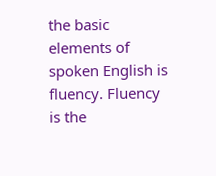the basic elements of spoken English is fluency. Fluency is the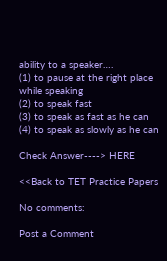ability to a speaker….
(1) to pause at the right place while speaking
(2) to speak fast
(3) to speak as fast as he can
(4) to speak as slowly as he can

Check Answer----> HERE

<<Back to TET Practice Papers

No comments:

Post a Comment